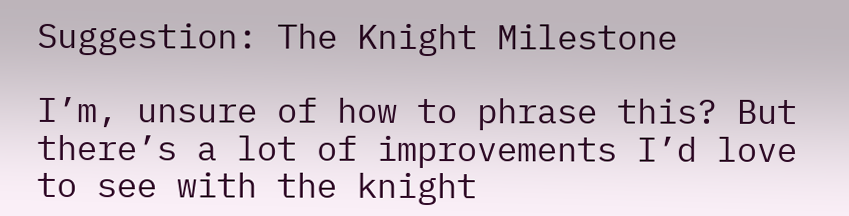Suggestion: The Knight Milestone

I’m, unsure of how to phrase this? But there’s a lot of improvements I’d love to see with the knight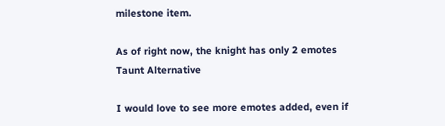milestone item.

As of right now, the knight has only 2 emotes
Taunt Alternative

I would love to see more emotes added, even if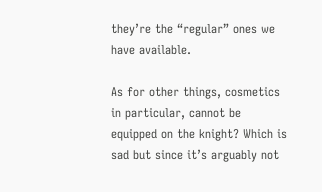they’re the “regular” ones we have available.

As for other things, cosmetics in particular, cannot be equipped on the knight? Which is sad but since it’s arguably not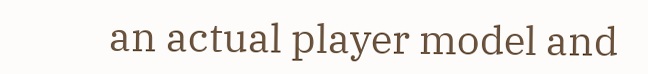an actual player model and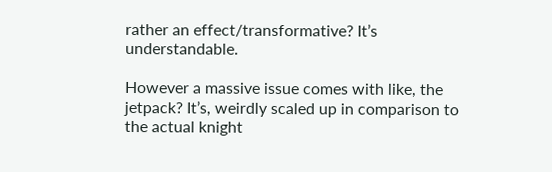rather an effect/transformative? It’s understandable.

However a massive issue comes with like, the jetpack? It’s, weirdly scaled up in comparison to the actual knight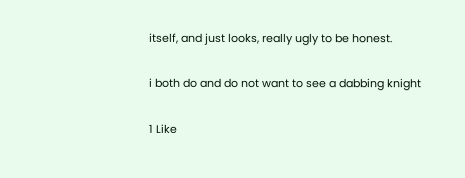itself, and just looks, really ugly to be honest.

i both do and do not want to see a dabbing knight

1 Like